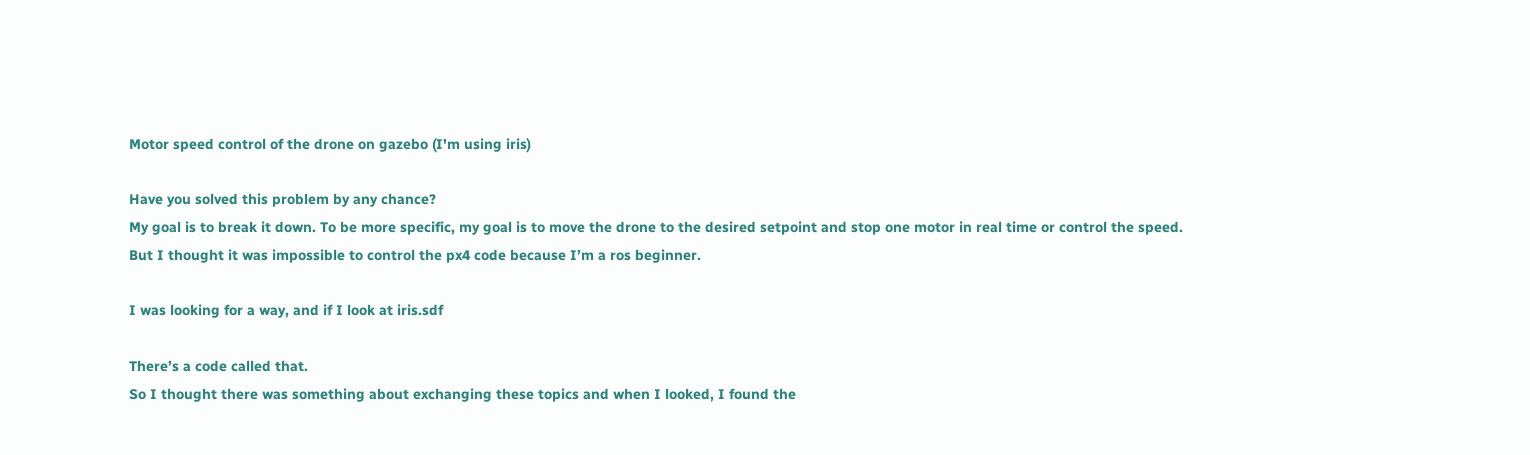Motor speed control of the drone on gazebo (I'm using iris)

Have you solved this problem by any chance?
My goal is to break it down. To be more specific, my goal is to move the drone to the desired setpoint and stop one motor in real time or control the speed.
But I thought it was impossible to control the px4 code because I’m a ros beginner.

I was looking for a way, and if I look at iris.sdf

There’s a code called that.
So I thought there was something about exchanging these topics and when I looked, I found the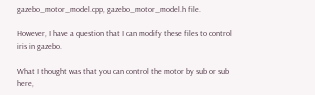gazebo_motor_model.cpp, gazebo_motor_model.h file.

However, I have a question that I can modify these files to control iris in gazebo.

What I thought was that you can control the motor by sub or sub here,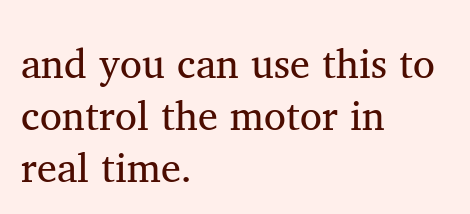and you can use this to control the motor in real time.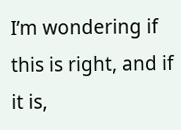I’m wondering if this is right, and if it is,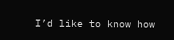I’d like to know how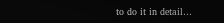to do it in detail…